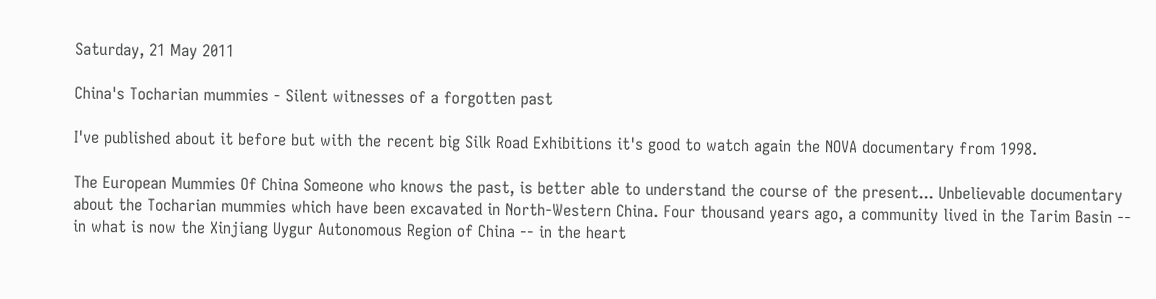Saturday, 21 May 2011

China's Tocharian mummies - Silent witnesses of a forgotten past

I've published about it before but with the recent big Silk Road Exhibitions it's good to watch again the NOVA documentary from 1998.

The European Mummies Of China Someone who knows the past, is better able to understand the course of the present... Unbelievable documentary about the Tocharian mummies which have been excavated in North-Western China. Four thousand years ago, a community lived in the Tarim Basin -- in what is now the Xinjiang Uygur Autonomous Region of China -- in the heart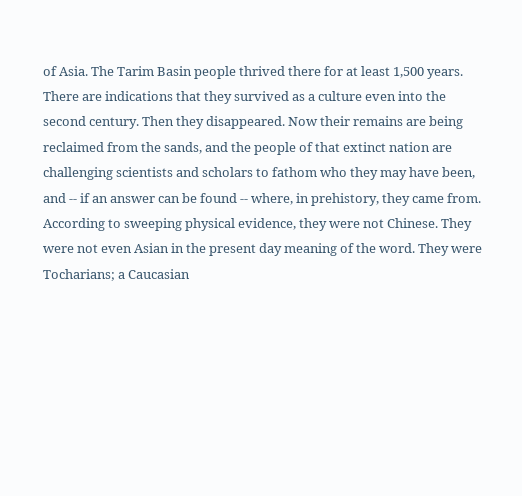of Asia. The Tarim Basin people thrived there for at least 1,500 years. There are indications that they survived as a culture even into the second century. Then they disappeared. Now their remains are being reclaimed from the sands, and the people of that extinct nation are challenging scientists and scholars to fathom who they may have been, and -- if an answer can be found -- where, in prehistory, they came from. According to sweeping physical evidence, they were not Chinese. They were not even Asian in the present day meaning of the word. They were Tocharians; a Caucasian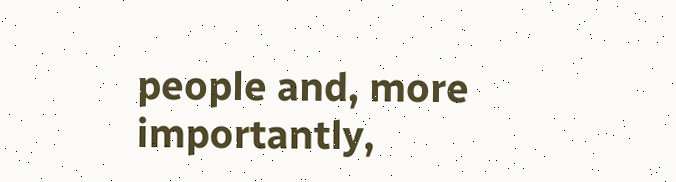people and, more importantly,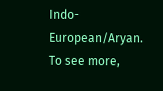Indo-European/Aryan. To see more,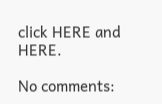click HERE and HERE.

No comments: